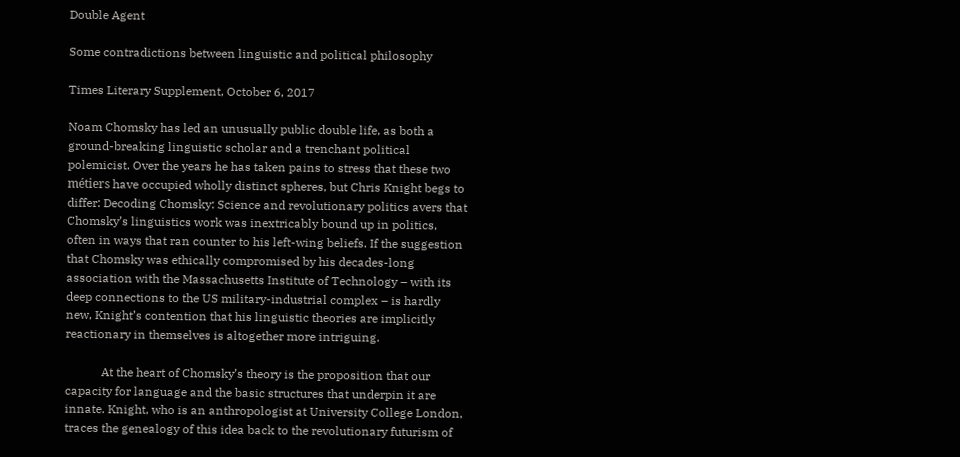Double Agent

Some contradictions between linguistic and political philosophy

Times Literary Supplement, October 6, 2017

Noam Chomsky has led an unusually public double life, as both a ground-breaking linguistic scholar and a trenchant political polemicist. Over the years he has taken pains to stress that these two métiers have occupied wholly distinct spheres, but Chris Knight begs to differ: Decoding Chomsky: Science and revolutionary politics avers that Chomsky’s linguistics work was inextricably bound up in politics, often in ways that ran counter to his left-wing beliefs. If the suggestion that Chomsky was ethically compromised by his decades-long association with the Massachusetts Institute of Technology – with its deep connections to the US military-industrial complex – is hardly new, Knight’s contention that his linguistic theories are implicitly reactionary in themselves is altogether more intriguing.

            At the heart of Chomsky’s theory is the proposition that our capacity for language and the basic structures that underpin it are innate. Knight, who is an anthropologist at University College London, traces the genealogy of this idea back to the revolutionary futurism of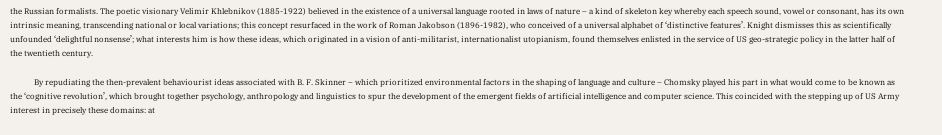the Russian formalists. The poetic visionary Velimir Khlebnikov (1885-1922) believed in the existence of a universal language rooted in laws of nature – a kind of skeleton key whereby each speech sound, vowel or consonant, has its own intrinsic meaning, transcending national or local variations; this concept resurfaced in the work of Roman Jakobson (1896-1982), who conceived of a universal alphabet of ‘distinctive features’. Knight dismisses this as scientifically unfounded ‘delightful nonsense’; what interests him is how these ideas, which originated in a vision of anti-militarist, internationalist utopianism, found themselves enlisted in the service of US geo-strategic policy in the latter half of the twentieth century.

            By repudiating the then-prevalent behaviourist ideas associated with B. F. Skinner – which prioritized environmental factors in the shaping of language and culture – Chomsky played his part in what would come to be known as the ‘cognitive revolution’, which brought together psychology, anthropology and linguistics to spur the development of the emergent fields of artificial intelligence and computer science. This coincided with the stepping up of US Army interest in precisely these domains: at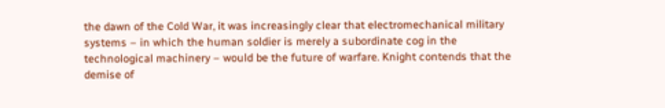the dawn of the Cold War, it was increasingly clear that electromechanical military systems – in which the human soldier is merely a subordinate cog in the technological machinery – would be the future of warfare. Knight contends that the demise of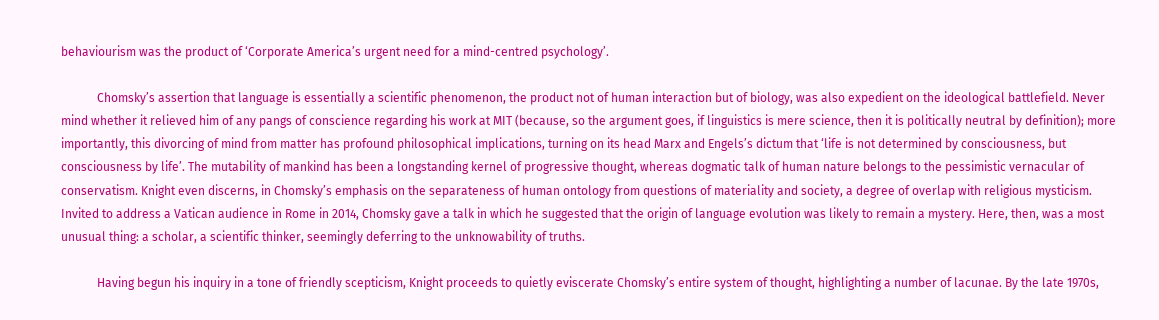behaviourism was the product of ‘Corporate America’s urgent need for a mind-centred psychology’.

            Chomsky’s assertion that language is essentially a scientific phenomenon, the product not of human interaction but of biology, was also expedient on the ideological battlefield. Never mind whether it relieved him of any pangs of conscience regarding his work at MIT (because, so the argument goes, if linguistics is mere science, then it is politically neutral by definition); more importantly, this divorcing of mind from matter has profound philosophical implications, turning on its head Marx and Engels’s dictum that ‘life is not determined by consciousness, but consciousness by life’. The mutability of mankind has been a longstanding kernel of progressive thought, whereas dogmatic talk of human nature belongs to the pessimistic vernacular of conservatism. Knight even discerns, in Chomsky’s emphasis on the separateness of human ontology from questions of materiality and society, a degree of overlap with religious mysticism. Invited to address a Vatican audience in Rome in 2014, Chomsky gave a talk in which he suggested that the origin of language evolution was likely to remain a mystery. Here, then, was a most unusual thing: a scholar, a scientific thinker, seemingly deferring to the unknowability of truths.

            Having begun his inquiry in a tone of friendly scepticism, Knight proceeds to quietly eviscerate Chomsky’s entire system of thought, highlighting a number of lacunae. By the late 1970s,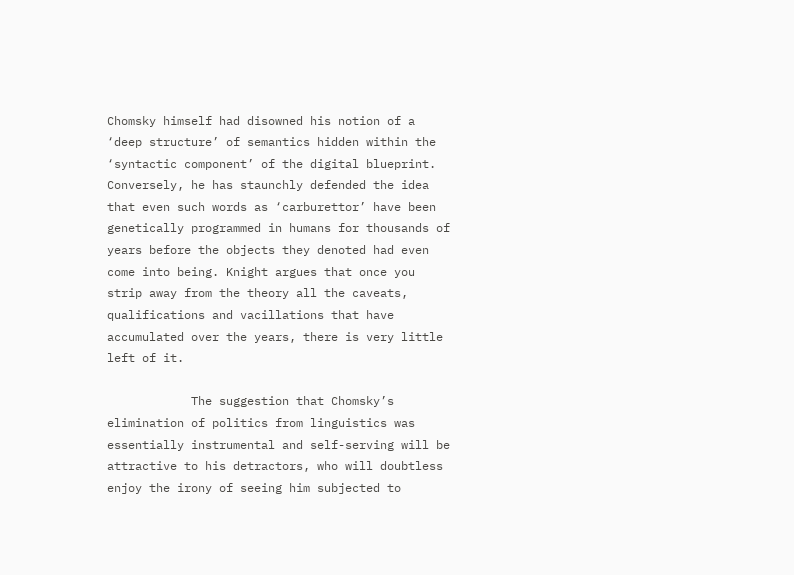Chomsky himself had disowned his notion of a ‘deep structure’ of semantics hidden within the ‘syntactic component’ of the digital blueprint. Conversely, he has staunchly defended the idea that even such words as ‘carburettor’ have been genetically programmed in humans for thousands of years before the objects they denoted had even come into being. Knight argues that once you strip away from the theory all the caveats, qualifications and vacillations that have accumulated over the years, there is very little left of it.

            The suggestion that Chomsky’s elimination of politics from linguistics was essentially instrumental and self-serving will be attractive to his detractors, who will doubtless enjoy the irony of seeing him subjected to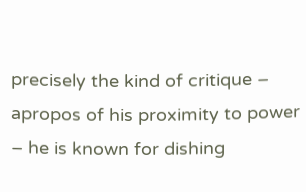precisely the kind of critique – apropos of his proximity to power – he is known for dishing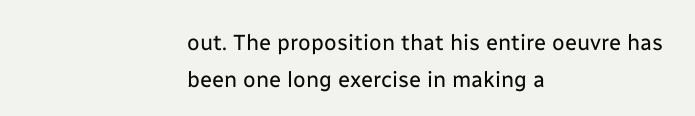out. The proposition that his entire oeuvre has been one long exercise in making a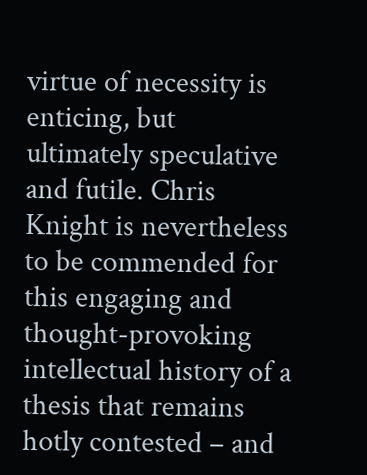virtue of necessity is enticing, but ultimately speculative and futile. Chris Knight is nevertheless to be commended for this engaging and thought-provoking intellectual history of a thesis that remains hotly contested – and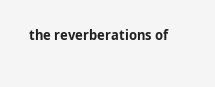the reverberations of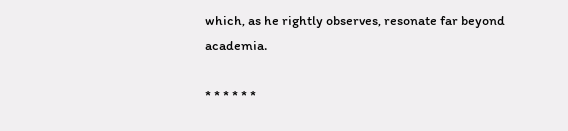which, as he rightly observes, resonate far beyond academia.

* * * * * *